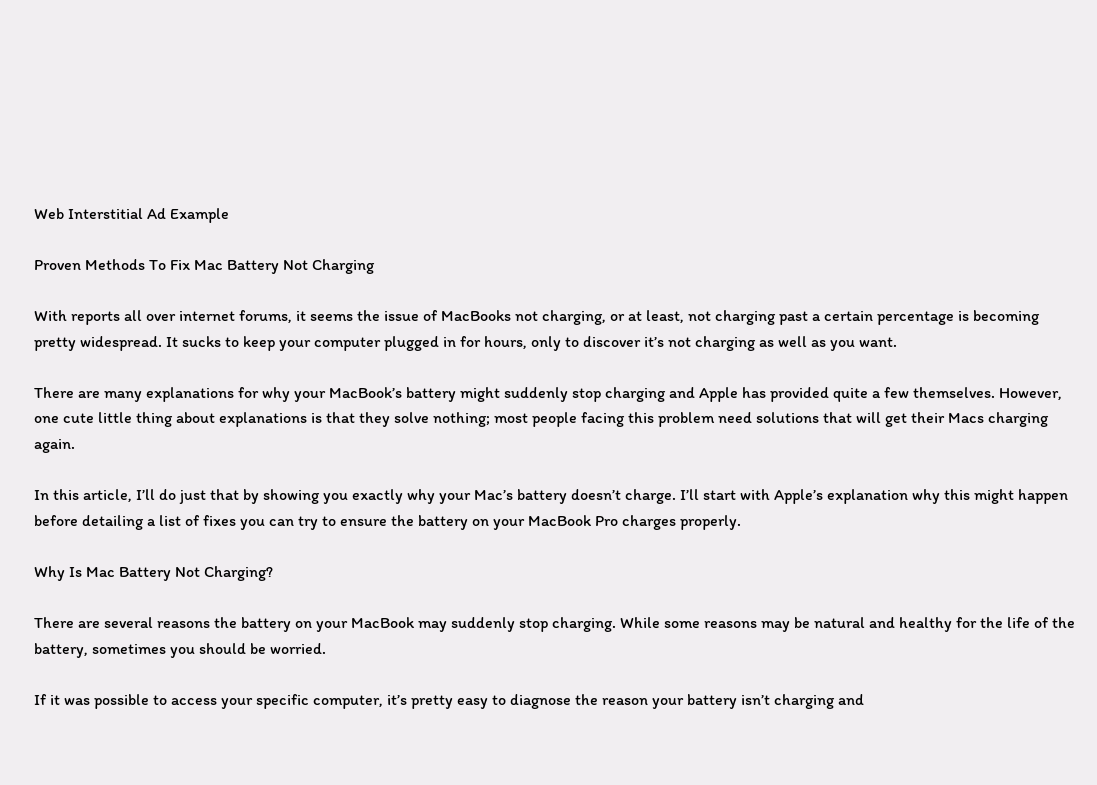Web Interstitial Ad Example

Proven Methods To Fix Mac Battery Not Charging

With reports all over internet forums, it seems the issue of MacBooks not charging, or at least, not charging past a certain percentage is becoming pretty widespread. It sucks to keep your computer plugged in for hours, only to discover it’s not charging as well as you want.

There are many explanations for why your MacBook’s battery might suddenly stop charging and Apple has provided quite a few themselves. However, one cute little thing about explanations is that they solve nothing; most people facing this problem need solutions that will get their Macs charging again.

In this article, I’ll do just that by showing you exactly why your Mac’s battery doesn’t charge. I’ll start with Apple’s explanation why this might happen before detailing a list of fixes you can try to ensure the battery on your MacBook Pro charges properly.

Why Is Mac Battery Not Charging?

There are several reasons the battery on your MacBook may suddenly stop charging. While some reasons may be natural and healthy for the life of the battery, sometimes you should be worried.

If it was possible to access your specific computer, it’s pretty easy to diagnose the reason your battery isn’t charging and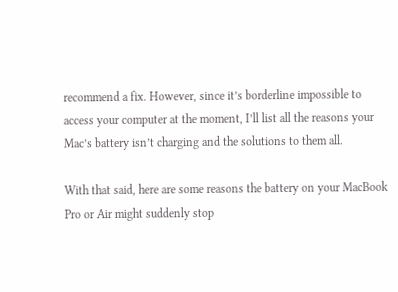recommend a fix. However, since it’s borderline impossible to access your computer at the moment, I’ll list all the reasons your Mac’s battery isn’t charging and the solutions to them all.

With that said, here are some reasons the battery on your MacBook Pro or Air might suddenly stop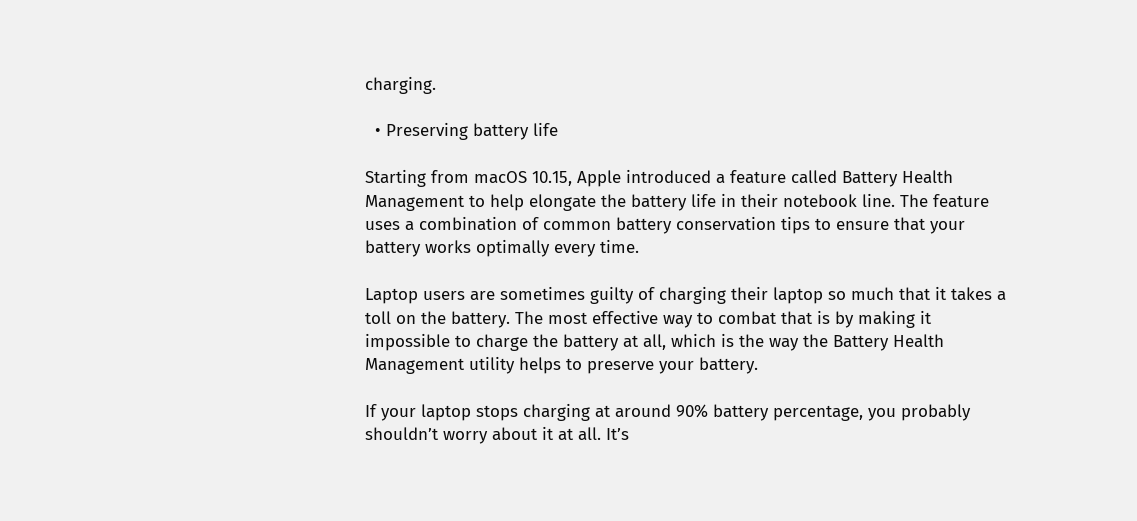charging.

  • Preserving battery life

Starting from macOS 10.15, Apple introduced a feature called Battery Health Management to help elongate the battery life in their notebook line. The feature uses a combination of common battery conservation tips to ensure that your battery works optimally every time.

Laptop users are sometimes guilty of charging their laptop so much that it takes a toll on the battery. The most effective way to combat that is by making it impossible to charge the battery at all, which is the way the Battery Health Management utility helps to preserve your battery.

If your laptop stops charging at around 90% battery percentage, you probably shouldn’t worry about it at all. It’s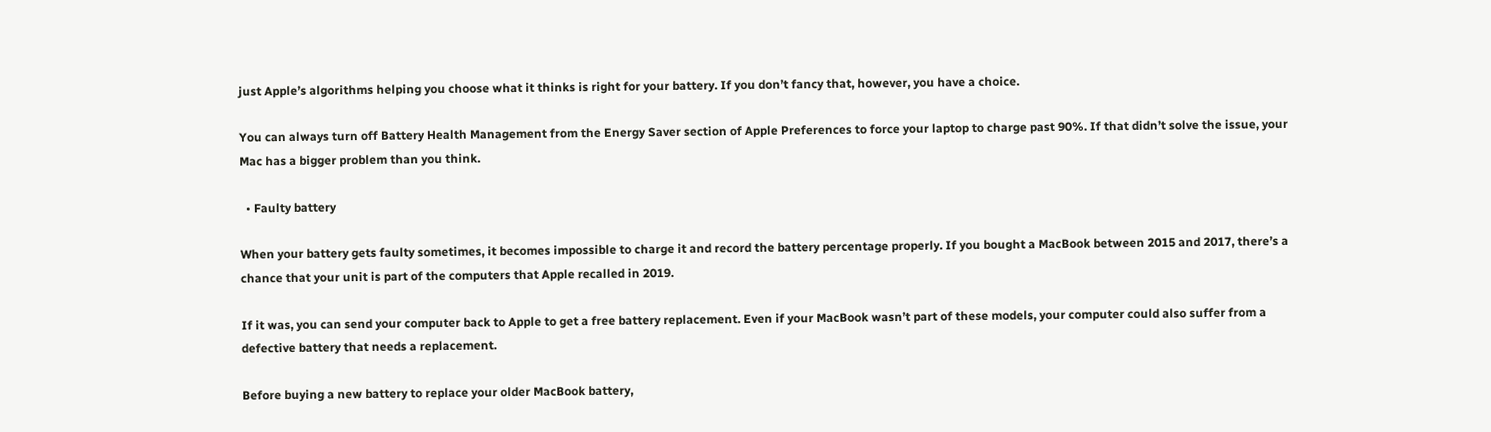just Apple’s algorithms helping you choose what it thinks is right for your battery. If you don’t fancy that, however, you have a choice.

You can always turn off Battery Health Management from the Energy Saver section of Apple Preferences to force your laptop to charge past 90%. If that didn’t solve the issue, your Mac has a bigger problem than you think.

  • Faulty battery

When your battery gets faulty sometimes, it becomes impossible to charge it and record the battery percentage properly. If you bought a MacBook between 2015 and 2017, there’s a chance that your unit is part of the computers that Apple recalled in 2019.

If it was, you can send your computer back to Apple to get a free battery replacement. Even if your MacBook wasn’t part of these models, your computer could also suffer from a defective battery that needs a replacement.

Before buying a new battery to replace your older MacBook battery,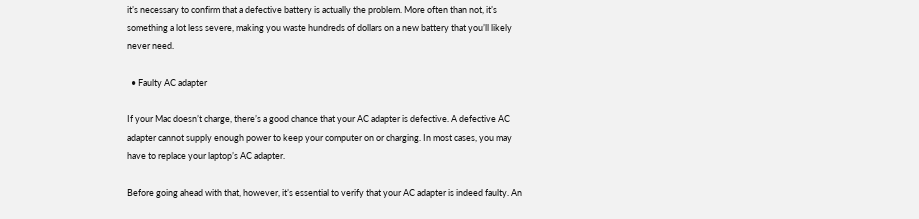it’s necessary to confirm that a defective battery is actually the problem. More often than not, it’s something a lot less severe, making you waste hundreds of dollars on a new battery that you’ll likely never need.

  • Faulty AC adapter

If your Mac doesn’t charge, there’s a good chance that your AC adapter is defective. A defective AC adapter cannot supply enough power to keep your computer on or charging. In most cases, you may have to replace your laptop’s AC adapter.

Before going ahead with that, however, it’s essential to verify that your AC adapter is indeed faulty. An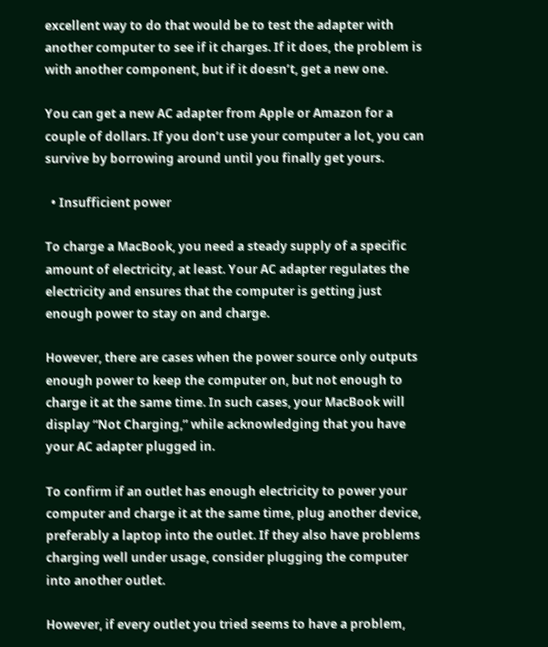excellent way to do that would be to test the adapter with another computer to see if it charges. If it does, the problem is with another component, but if it doesn’t, get a new one.

You can get a new AC adapter from Apple or Amazon for a couple of dollars. If you don’t use your computer a lot, you can survive by borrowing around until you finally get yours.

  • Insufficient power

To charge a MacBook, you need a steady supply of a specific amount of electricity, at least. Your AC adapter regulates the electricity and ensures that the computer is getting just enough power to stay on and charge.

However, there are cases when the power source only outputs enough power to keep the computer on, but not enough to charge it at the same time. In such cases, your MacBook will display “Not Charging,” while acknowledging that you have your AC adapter plugged in.

To confirm if an outlet has enough electricity to power your computer and charge it at the same time, plug another device, preferably a laptop into the outlet. If they also have problems charging well under usage, consider plugging the computer into another outlet.

However, if every outlet you tried seems to have a problem,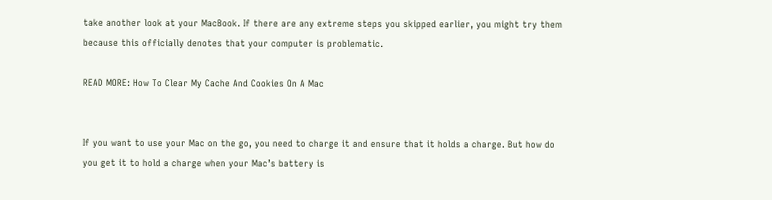take another look at your MacBook. If there are any extreme steps you skipped earlier, you might try them because this officially denotes that your computer is problematic.

READ MORE: How To Clear My Cache And Cookies On A Mac


If you want to use your Mac on the go, you need to charge it and ensure that it holds a charge. But how do you get it to hold a charge when your Mac’s battery is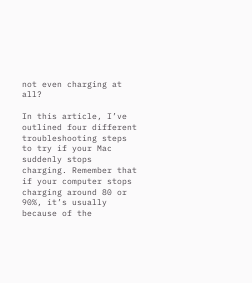not even charging at all?

In this article, I’ve outlined four different troubleshooting steps to try if your Mac suddenly stops charging. Remember that if your computer stops charging around 80 or 90%, it’s usually because of the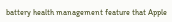battery health management feature that Apple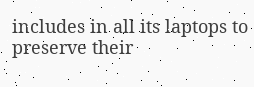includes in all its laptops to preserve their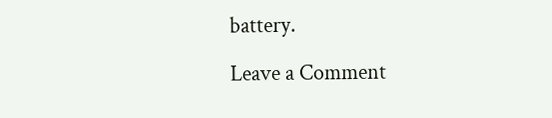battery.

Leave a Comment